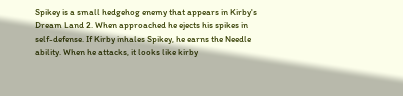Spikey is a small hedgehog enemy that appears in Kirby's Dream Land 2. When approached he ejects his spikes in self-defense. If Kirby inhales Spikey, he earns the Needle ability. When he attacks, it looks like kirby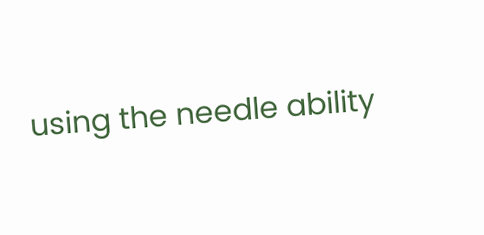using the needle ability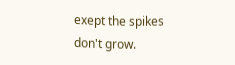exept the spikes don't grow.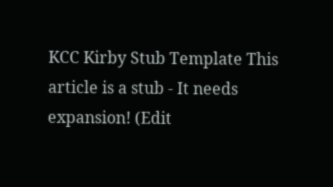KCC Kirby Stub Template This article is a stub - It needs expansion! (Edit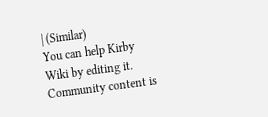| (Similar)
You can help Kirby Wiki by editing it.
Community content is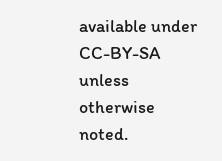available under CC-BY-SA unless otherwise noted.